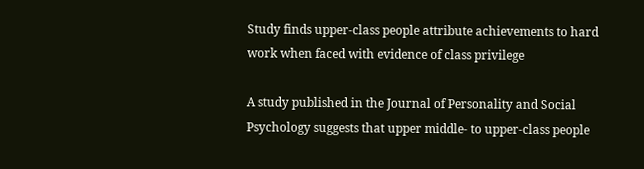Study finds upper-class people attribute achievements to hard work when faced with evidence of class privilege

A study published in the Journal of Personality and Social Psychology suggests that upper middle- to upper-class people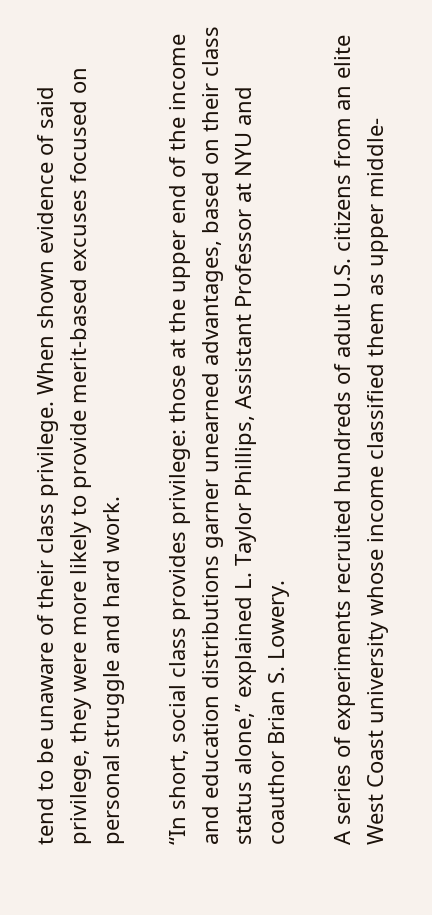tend to be unaware of their class privilege. When shown evidence of said privilege, they were more likely to provide merit-based excuses focused on personal struggle and hard work.

“In short, social class provides privilege: those at the upper end of the income and education distributions garner unearned advantages, based on their class status alone,” explained L. Taylor Phillips, Assistant Professor at NYU and coauthor Brian S. Lowery.

A series of experiments recruited hundreds of adult U.S. citizens from an elite West Coast university whose income classified them as upper middle-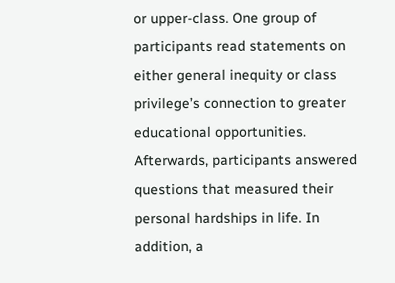or upper-class. One group of participants read statements on either general inequity or class privilege’s connection to greater educational opportunities. Afterwards, participants answered questions that measured their personal hardships in life. In addition, a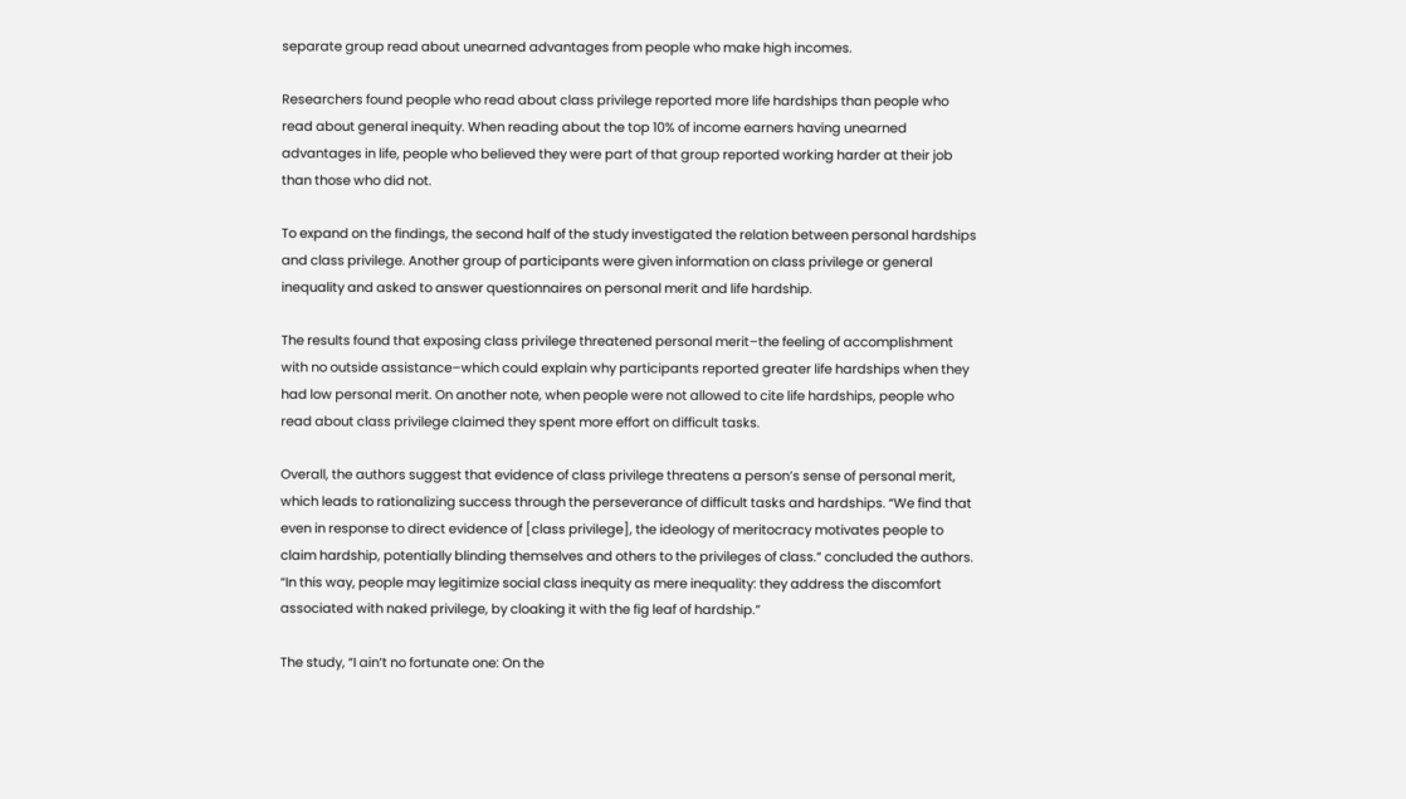separate group read about unearned advantages from people who make high incomes.

Researchers found people who read about class privilege reported more life hardships than people who read about general inequity. When reading about the top 10% of income earners having unearned advantages in life, people who believed they were part of that group reported working harder at their job than those who did not.

To expand on the findings, the second half of the study investigated the relation between personal hardships and class privilege. Another group of participants were given information on class privilege or general inequality and asked to answer questionnaires on personal merit and life hardship.

The results found that exposing class privilege threatened personal merit–the feeling of accomplishment with no outside assistance–which could explain why participants reported greater life hardships when they had low personal merit. On another note, when people were not allowed to cite life hardships, people who read about class privilege claimed they spent more effort on difficult tasks.

Overall, the authors suggest that evidence of class privilege threatens a person’s sense of personal merit, which leads to rationalizing success through the perseverance of difficult tasks and hardships. “We find that even in response to direct evidence of [class privilege], the ideology of meritocracy motivates people to claim hardship, potentially blinding themselves and others to the privileges of class.” concluded the authors. “In this way, people may legitimize social class inequity as mere inequality: they address the discomfort associated with naked privilege, by cloaking it with the fig leaf of hardship.”

The study, “I ain’t no fortunate one: On the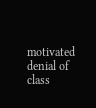motivated denial of class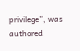privilege”, was authored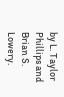by L. Taylor Phillips and Brian S. Lowery.